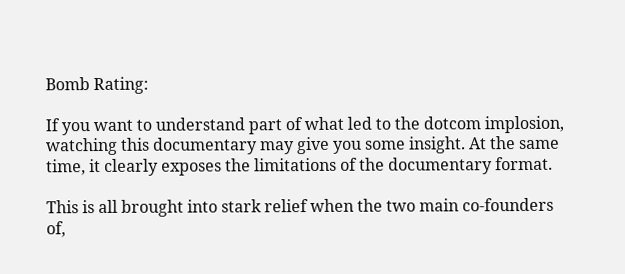Bomb Rating:

If you want to understand part of what led to the dotcom implosion, watching this documentary may give you some insight. At the same time, it clearly exposes the limitations of the documentary format.

This is all brought into stark relief when the two main co-founders of,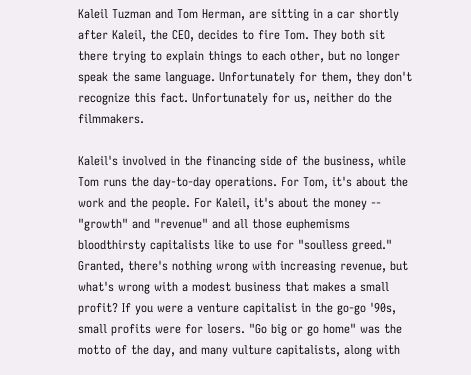Kaleil Tuzman and Tom Herman, are sitting in a car shortly after Kaleil, the CEO, decides to fire Tom. They both sit there trying to explain things to each other, but no longer speak the same language. Unfortunately for them, they don't recognize this fact. Unfortunately for us, neither do the filmmakers.

Kaleil's involved in the financing side of the business, while Tom runs the day-to-day operations. For Tom, it's about the work and the people. For Kaleil, it's about the money -- "growth" and "revenue" and all those euphemisms bloodthirsty capitalists like to use for "soulless greed." Granted, there's nothing wrong with increasing revenue, but what's wrong with a modest business that makes a small profit? If you were a venture capitalist in the go-go '90s, small profits were for losers. "Go big or go home" was the motto of the day, and many vulture capitalists, along with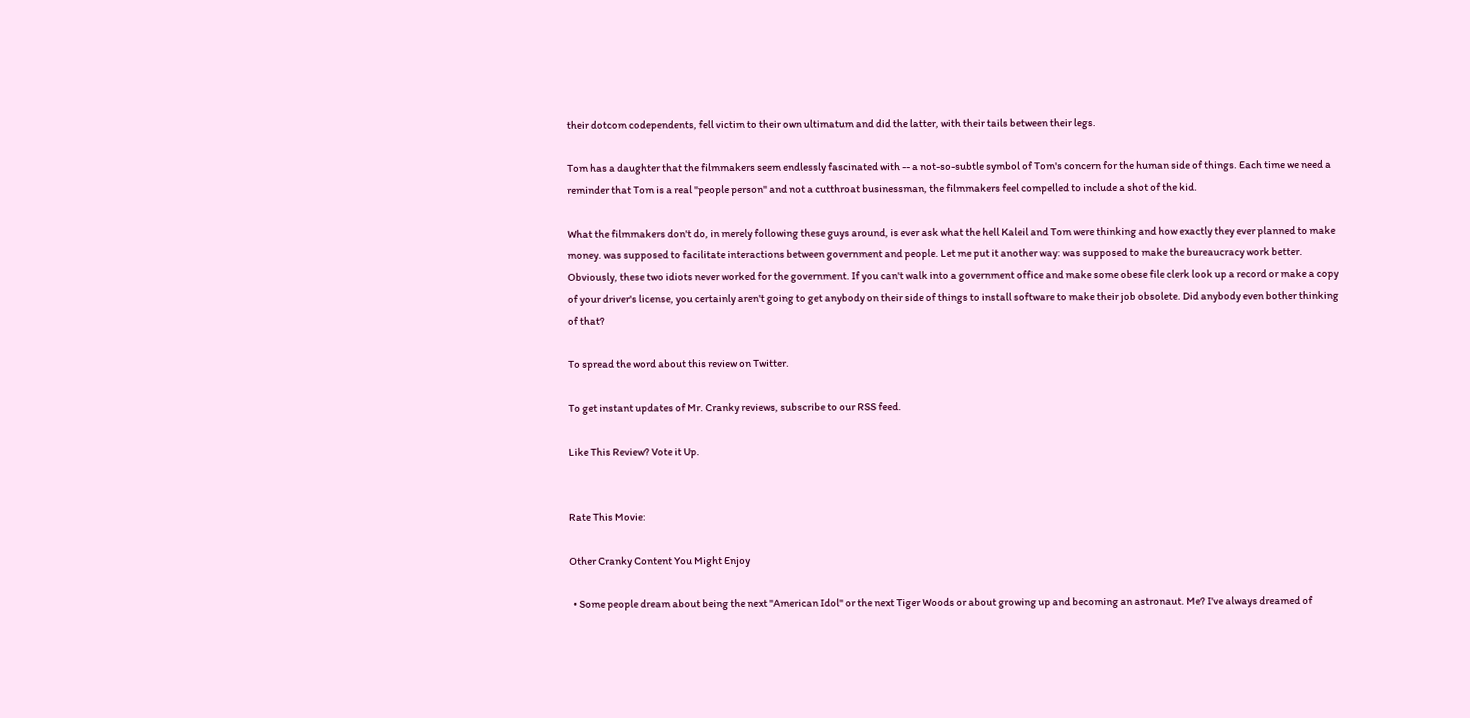their dotcom codependents, fell victim to their own ultimatum and did the latter, with their tails between their legs.

Tom has a daughter that the filmmakers seem endlessly fascinated with -- a not-so-subtle symbol of Tom's concern for the human side of things. Each time we need a reminder that Tom is a real "people person" and not a cutthroat businessman, the filmmakers feel compelled to include a shot of the kid.

What the filmmakers don't do, in merely following these guys around, is ever ask what the hell Kaleil and Tom were thinking and how exactly they ever planned to make money. was supposed to facilitate interactions between government and people. Let me put it another way: was supposed to make the bureaucracy work better. Obviously, these two idiots never worked for the government. If you can't walk into a government office and make some obese file clerk look up a record or make a copy of your driver's license, you certainly aren't going to get anybody on their side of things to install software to make their job obsolete. Did anybody even bother thinking of that?

To spread the word about this review on Twitter.

To get instant updates of Mr. Cranky reviews, subscribe to our RSS feed.

Like This Review? Vote it Up.


Rate This Movie:

Other Cranky Content You Might Enjoy

  • Some people dream about being the next "American Idol" or the next Tiger Woods or about growing up and becoming an astronaut. Me? I've always dreamed of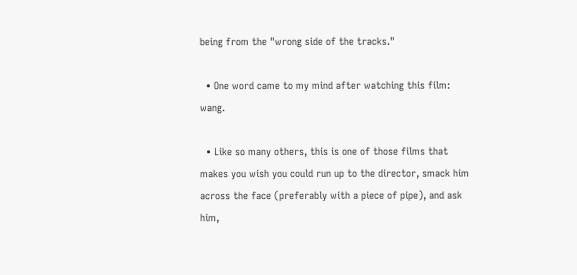being from the "wrong side of the tracks."

  • One word came to my mind after watching this film: wang.

  • Like so many others, this is one of those films that makes you wish you could run up to the director, smack him across the face (preferably with a piece of pipe), and ask him,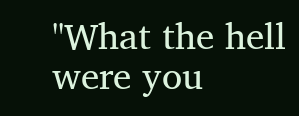"What the hell were you